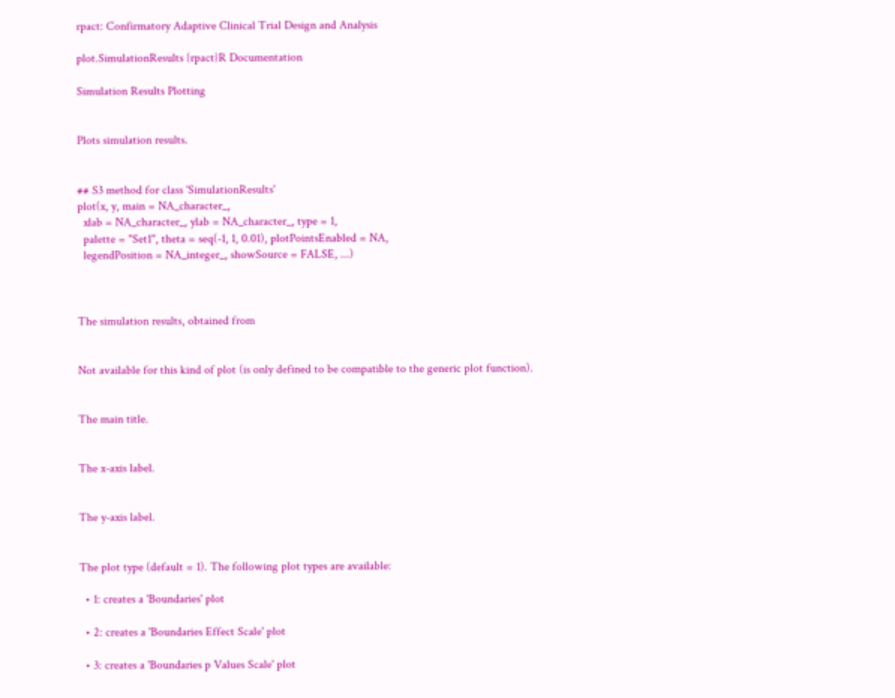rpact: Confirmatory Adaptive Clinical Trial Design and Analysis

plot.SimulationResults {rpact}R Documentation

Simulation Results Plotting


Plots simulation results.


## S3 method for class 'SimulationResults'
plot(x, y, main = NA_character_,
  xlab = NA_character_, ylab = NA_character_, type = 1,
  palette = "Set1", theta = seq(-1, 1, 0.01), plotPointsEnabled = NA,
  legendPosition = NA_integer_, showSource = FALSE, ...)



The simulation results, obtained from


Not available for this kind of plot (is only defined to be compatible to the generic plot function).


The main title.


The x-axis label.


The y-axis label.


The plot type (default = 1). The following plot types are available:

  • 1: creates a 'Boundaries' plot

  • 2: creates a 'Boundaries Effect Scale' plot

  • 3: creates a 'Boundaries p Values Scale' plot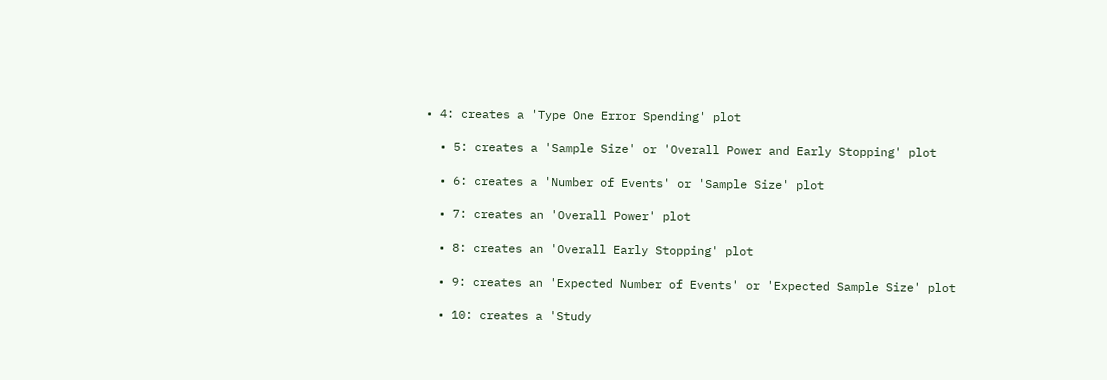• 4: creates a 'Type One Error Spending' plot

  • 5: creates a 'Sample Size' or 'Overall Power and Early Stopping' plot

  • 6: creates a 'Number of Events' or 'Sample Size' plot

  • 7: creates an 'Overall Power' plot

  • 8: creates an 'Overall Early Stopping' plot

  • 9: creates an 'Expected Number of Events' or 'Expected Sample Size' plot

  • 10: creates a 'Study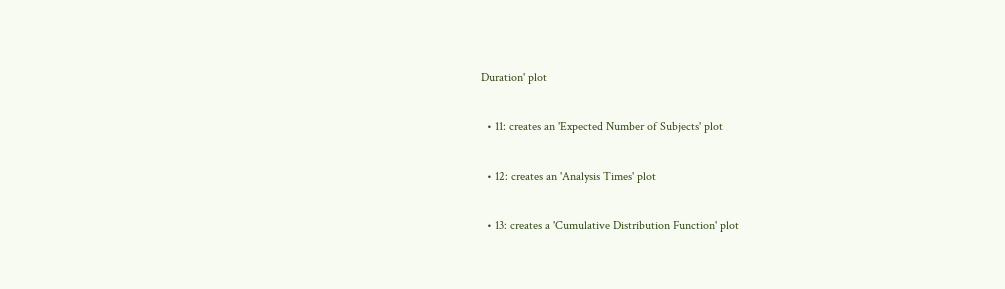Duration' plot

  • 11: creates an 'Expected Number of Subjects' plot

  • 12: creates an 'Analysis Times' plot

  • 13: creates a 'Cumulative Distribution Function' plot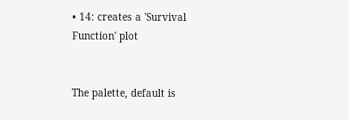• 14: creates a 'Survival Function' plot


The palette, default is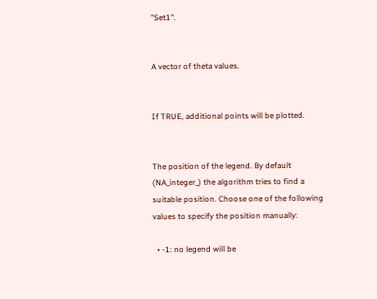"Set1".


A vector of theta values.


If TRUE, additional points will be plotted.


The position of the legend. By default (NA_integer_) the algorithm tries to find a suitable position. Choose one of the following values to specify the position manually:

  • -1: no legend will be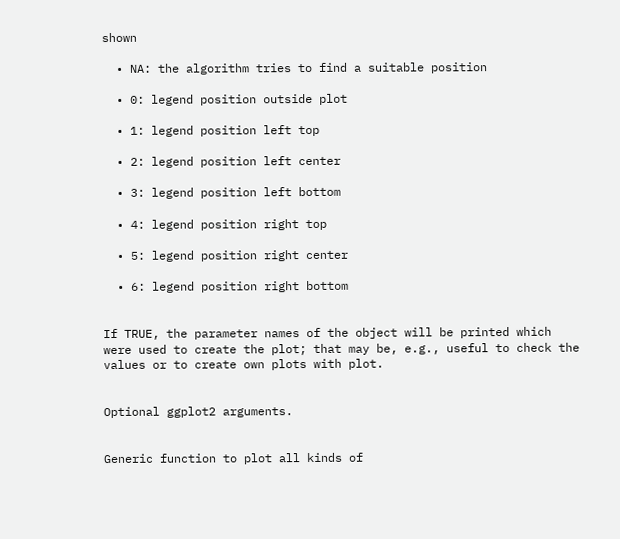shown

  • NA: the algorithm tries to find a suitable position

  • 0: legend position outside plot

  • 1: legend position left top

  • 2: legend position left center

  • 3: legend position left bottom

  • 4: legend position right top

  • 5: legend position right center

  • 6: legend position right bottom


If TRUE, the parameter names of the object will be printed which were used to create the plot; that may be, e.g., useful to check the values or to create own plots with plot.


Optional ggplot2 arguments.


Generic function to plot all kinds of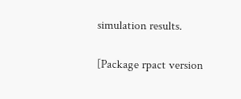simulation results.

[Package rpact version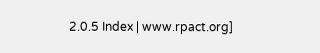2.0.5 Index | www.rpact.org]